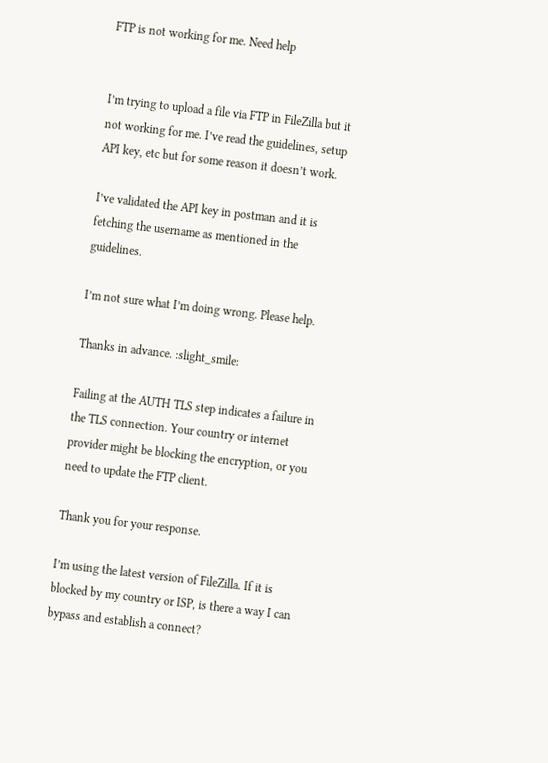FTP is not working for me. Need help


I’m trying to upload a file via FTP in FileZilla but it not working for me. I’ve read the guidelines, setup API key, etc but for some reason it doesn’t work.

I’ve validated the API key in postman and it is fetching the username as mentioned in the guidelines.

I’m not sure what I’m doing wrong. Please help.

Thanks in advance. :slight_smile:

Failing at the AUTH TLS step indicates a failure in the TLS connection. Your country or internet provider might be blocking the encryption, or you need to update the FTP client.

Thank you for your response.

I’m using the latest version of FileZilla. If it is blocked by my country or ISP, is there a way I can bypass and establish a connect?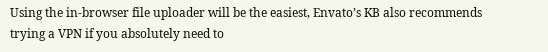Using the in-browser file uploader will be the easiest, Envato’s KB also recommends trying a VPN if you absolutely need to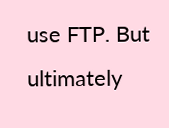use FTP. But ultimately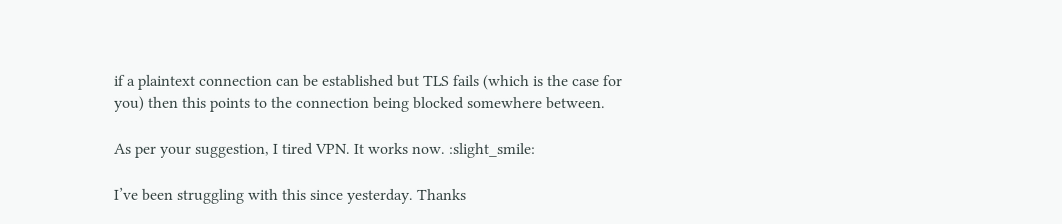if a plaintext connection can be established but TLS fails (which is the case for you) then this points to the connection being blocked somewhere between.

As per your suggestion, I tired VPN. It works now. :slight_smile:

I’ve been struggling with this since yesterday. Thanks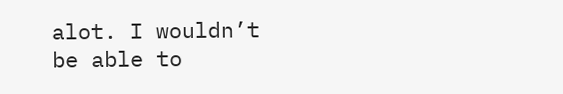alot. I wouldn’t be able to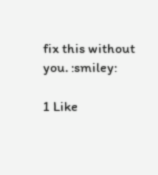fix this without you. :smiley:

1 Like